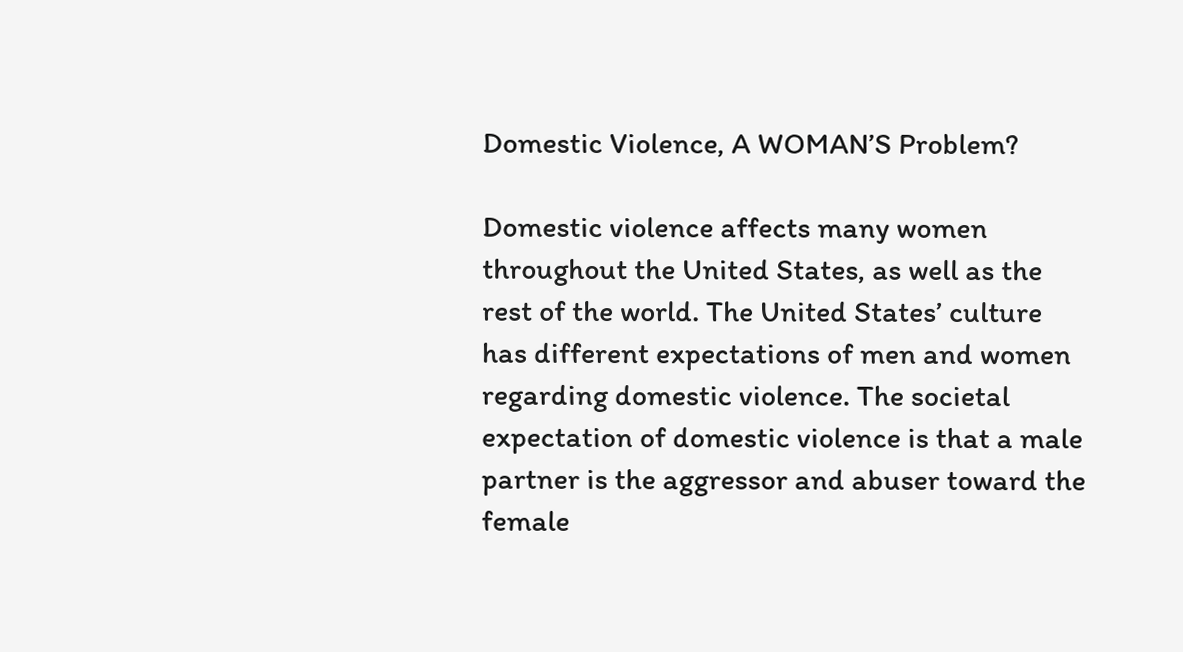Domestic Violence, A WOMAN’S Problem?

Domestic violence affects many women throughout the United States, as well as the rest of the world. The United States’ culture has different expectations of men and women regarding domestic violence. The societal expectation of domestic violence is that a male partner is the aggressor and abuser toward the female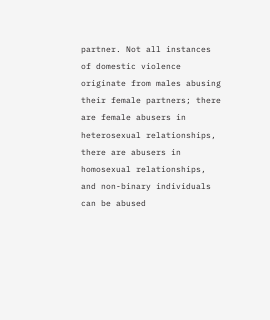partner. Not all instances of domestic violence originate from males abusing their female partners; there are female abusers in heterosexual relationships, there are abusers in homosexual relationships, and non-binary individuals can be abused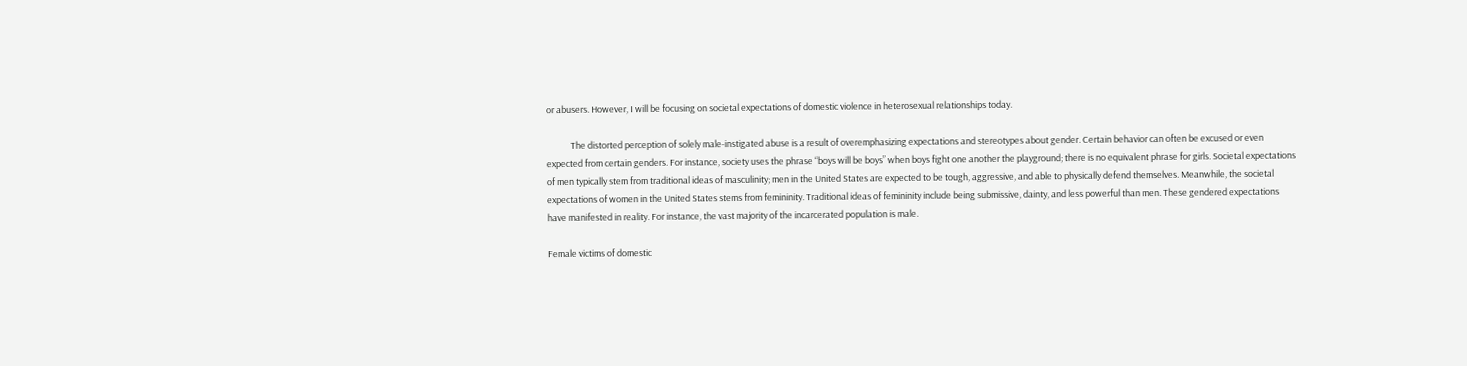or abusers. However, I will be focusing on societal expectations of domestic violence in heterosexual relationships today.

            The distorted perception of solely male-instigated abuse is a result of overemphasizing expectations and stereotypes about gender. Certain behavior can often be excused or even expected from certain genders. For instance, society uses the phrase “boys will be boys” when boys fight one another the playground; there is no equivalent phrase for girls. Societal expectations of men typically stem from traditional ideas of masculinity; men in the United States are expected to be tough, aggressive, and able to physically defend themselves. Meanwhile, the societal expectations of women in the United States stems from femininity. Traditional ideas of femininity include being submissive, dainty, and less powerful than men. These gendered expectations have manifested in reality. For instance, the vast majority of the incarcerated population is male.

Female victims of domestic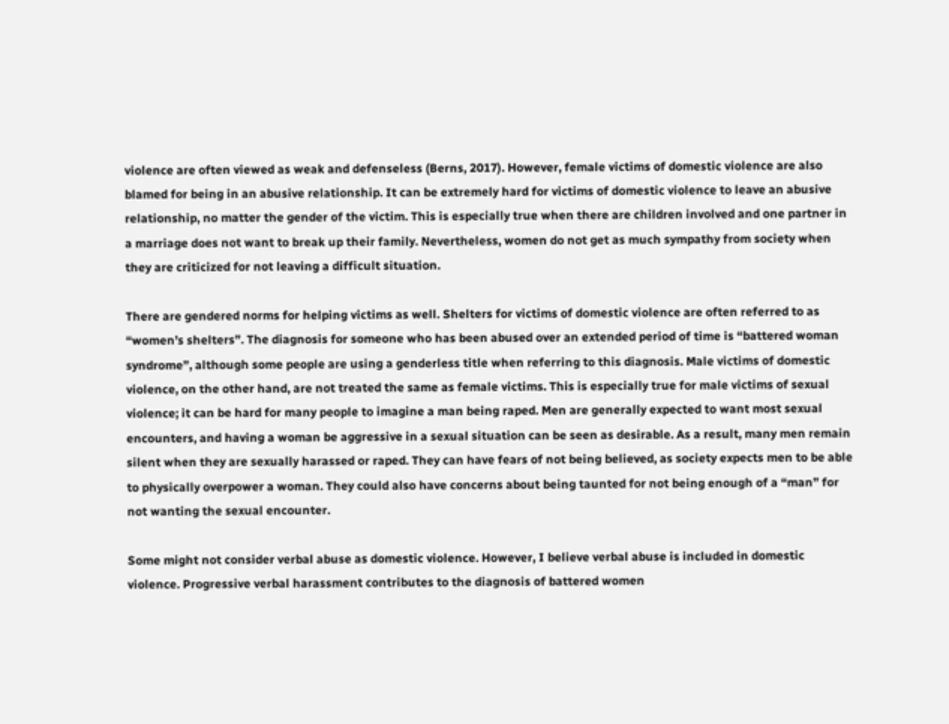violence are often viewed as weak and defenseless (Berns, 2017). However, female victims of domestic violence are also blamed for being in an abusive relationship. It can be extremely hard for victims of domestic violence to leave an abusive relationship, no matter the gender of the victim. This is especially true when there are children involved and one partner in a marriage does not want to break up their family. Nevertheless, women do not get as much sympathy from society when they are criticized for not leaving a difficult situation.

There are gendered norms for helping victims as well. Shelters for victims of domestic violence are often referred to as “women’s shelters”. The diagnosis for someone who has been abused over an extended period of time is “battered woman syndrome”, although some people are using a genderless title when referring to this diagnosis. Male victims of domestic violence, on the other hand, are not treated the same as female victims. This is especially true for male victims of sexual violence; it can be hard for many people to imagine a man being raped. Men are generally expected to want most sexual encounters, and having a woman be aggressive in a sexual situation can be seen as desirable. As a result, many men remain silent when they are sexually harassed or raped. They can have fears of not being believed, as society expects men to be able to physically overpower a woman. They could also have concerns about being taunted for not being enough of a “man” for not wanting the sexual encounter.

Some might not consider verbal abuse as domestic violence. However, I believe verbal abuse is included in domestic violence. Progressive verbal harassment contributes to the diagnosis of battered women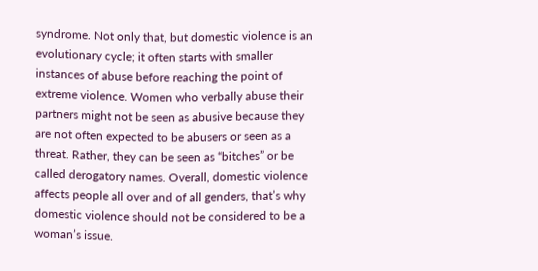syndrome. Not only that, but domestic violence is an evolutionary cycle; it often starts with smaller instances of abuse before reaching the point of extreme violence. Women who verbally abuse their partners might not be seen as abusive because they are not often expected to be abusers or seen as a threat. Rather, they can be seen as “bitches” or be called derogatory names. Overall, domestic violence affects people all over and of all genders, that’s why domestic violence should not be considered to be a woman’s issue.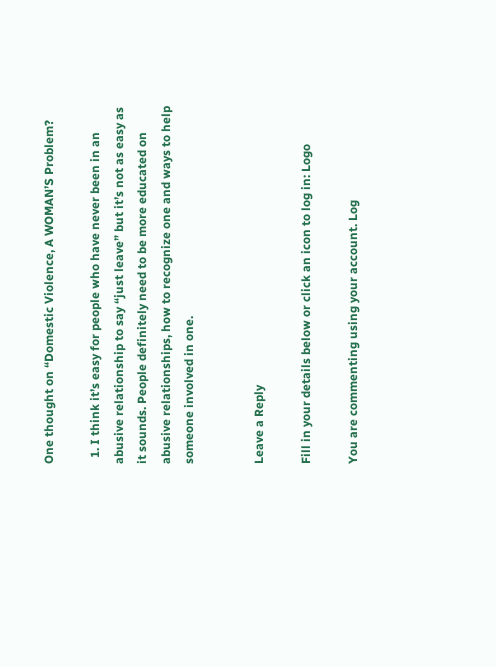One thought on “Domestic Violence, A WOMAN’S Problem?

  1. I think it’s easy for people who have never been in an abusive relationship to say “just leave” but it’s not as easy as it sounds. People definitely need to be more educated on abusive relationships, how to recognize one and ways to help someone involved in one.


Leave a Reply

Fill in your details below or click an icon to log in: Logo

You are commenting using your account. Log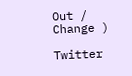Out /  Change )

Twitter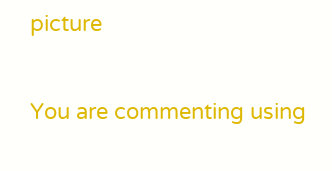picture

You are commenting using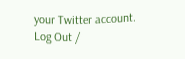your Twitter account. Log Out /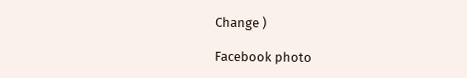Change )

Facebook photo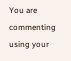You are commenting using your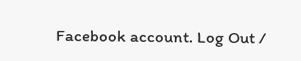Facebook account. Log Out /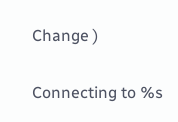Change )

Connecting to %s